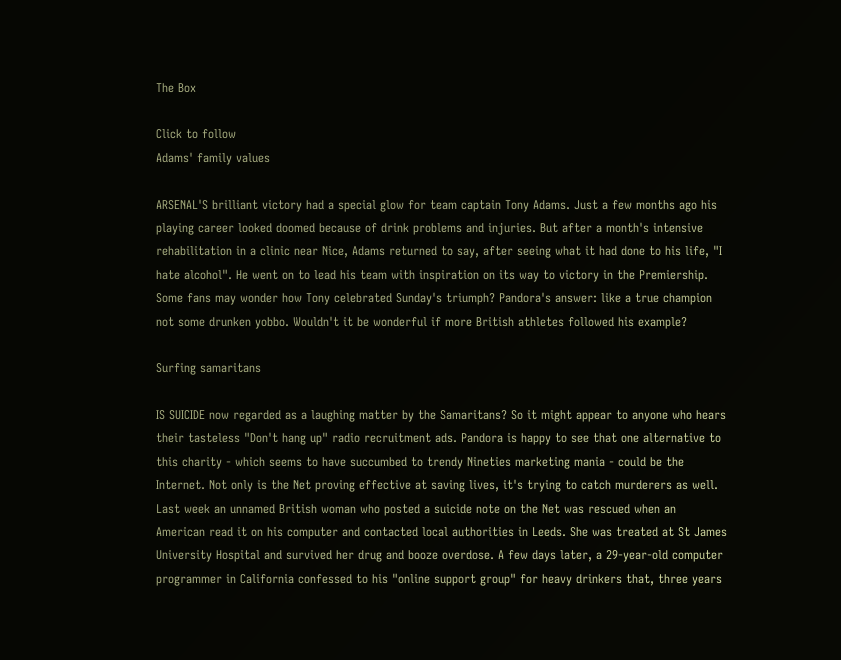The Box

Click to follow
Adams' family values

ARSENAL'S brilliant victory had a special glow for team captain Tony Adams. Just a few months ago his playing career looked doomed because of drink problems and injuries. But after a month's intensive rehabilitation in a clinic near Nice, Adams returned to say, after seeing what it had done to his life, "I hate alcohol". He went on to lead his team with inspiration on its way to victory in the Premiership. Some fans may wonder how Tony celebrated Sunday's triumph? Pandora's answer: like a true champion not some drunken yobbo. Wouldn't it be wonderful if more British athletes followed his example?

Surfing samaritans

IS SUICIDE now regarded as a laughing matter by the Samaritans? So it might appear to anyone who hears their tasteless "Don't hang up" radio recruitment ads. Pandora is happy to see that one alternative to this charity - which seems to have succumbed to trendy Nineties marketing mania - could be the Internet. Not only is the Net proving effective at saving lives, it's trying to catch murderers as well. Last week an unnamed British woman who posted a suicide note on the Net was rescued when an American read it on his computer and contacted local authorities in Leeds. She was treated at St James University Hospital and survived her drug and booze overdose. A few days later, a 29-year-old computer programmer in California confessed to his "online support group" for heavy drinkers that, three years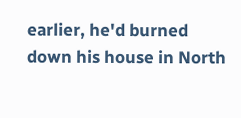earlier, he'd burned down his house in North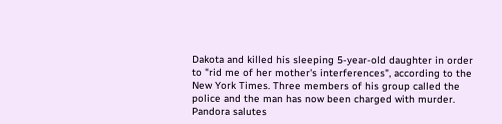Dakota and killed his sleeping 5-year-old daughter in order to "rid me of her mother's interferences", according to the New York Times. Three members of his group called the police and the man has now been charged with murder. Pandora salutes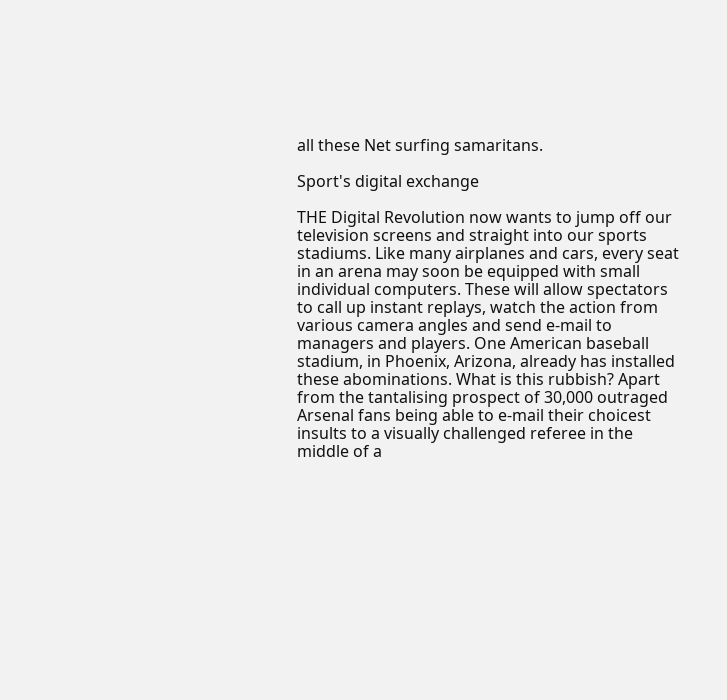all these Net surfing samaritans.

Sport's digital exchange

THE Digital Revolution now wants to jump off our television screens and straight into our sports stadiums. Like many airplanes and cars, every seat in an arena may soon be equipped with small individual computers. These will allow spectators to call up instant replays, watch the action from various camera angles and send e-mail to managers and players. One American baseball stadium, in Phoenix, Arizona, already has installed these abominations. What is this rubbish? Apart from the tantalising prospect of 30,000 outraged Arsenal fans being able to e-mail their choicest insults to a visually challenged referee in the middle of a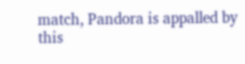match, Pandora is appalled by this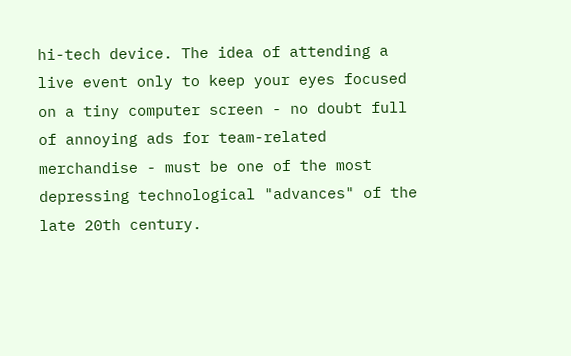hi-tech device. The idea of attending a live event only to keep your eyes focused on a tiny computer screen - no doubt full of annoying ads for team-related merchandise - must be one of the most depressing technological "advances" of the late 20th century.